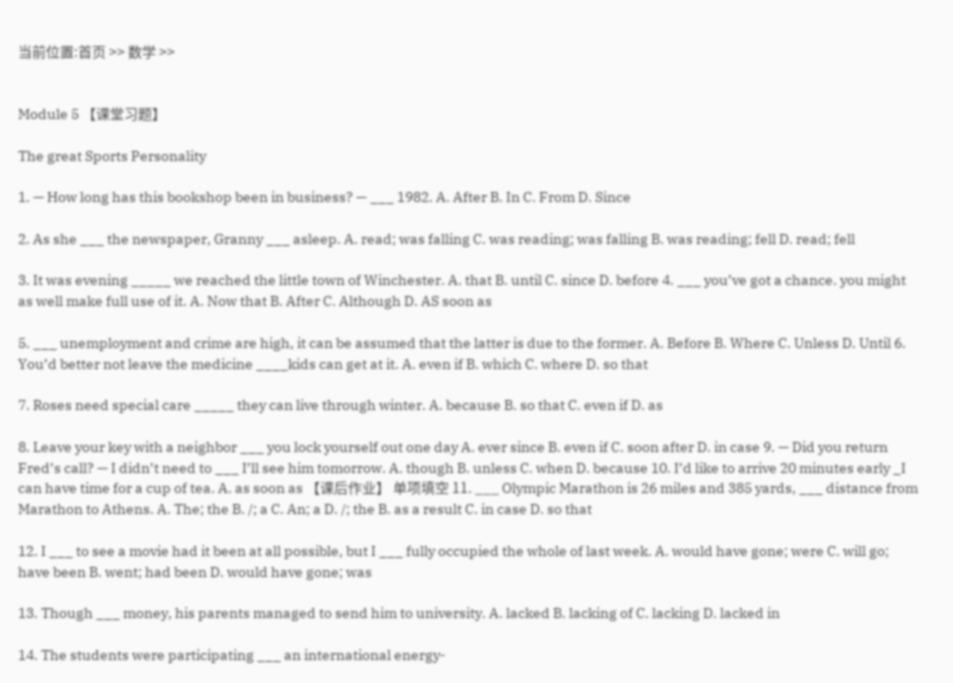当前位置:首页 >> 数学 >>


Module 5 【课堂习题】

The great Sports Personality

1. — How long has this bookshop been in business? — ___ 1982. A. After B. In C. From D. Since

2. As she ___ the newspaper, Granny ___ asleep. A. read; was falling C. was reading; was falling B. was reading; fell D. read; fell

3. It was evening _____ we reached the little town of Winchester. A. that B. until C. since D. before 4. ___ you’ve got a chance. you might as well make full use of it. A. Now that B. After C. Although D. AS soon as

5. ___ unemployment and crime are high, it can be assumed that the latter is due to the former. A. Before B. Where C. Unless D. Until 6. You’d better not leave the medicine ____kids can get at it. A. even if B. which C. where D. so that

7. Roses need special care _____ they can live through winter. A. because B. so that C. even if D. as

8. Leave your key with a neighbor ___ you lock yourself out one day A. ever since B. even if C. soon after D. in case 9. — Did you return Fred’s call? — I didn’t need to ___ I’ll see him tomorrow. A. though B. unless C. when D. because 10. I’d like to arrive 20 minutes early _I can have time for a cup of tea. A. as soon as 【课后作业】 单项填空 11. ___ Olympic Marathon is 26 miles and 385 yards, ___ distance from Marathon to Athens. A. The; the B. /; a C. An; a D. /; the B. as a result C. in case D. so that

12. I ___ to see a movie had it been at all possible, but I ___ fully occupied the whole of last week. A. would have gone; were C. will go; have been B. went; had been D. would have gone; was

13. Though ___ money, his parents managed to send him to university. A. lacked B. lacking of C. lacking D. lacked in

14. The students were participating ___ an international energy-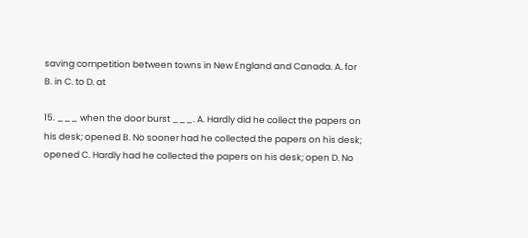saving competition between towns in New England and Canada. A. for B. in C. to D. at

15. ___ when the door burst ___. A. Hardly did he collect the papers on his desk; opened B. No sooner had he collected the papers on his desk; opened C. Hardly had he collected the papers on his desk; open D. No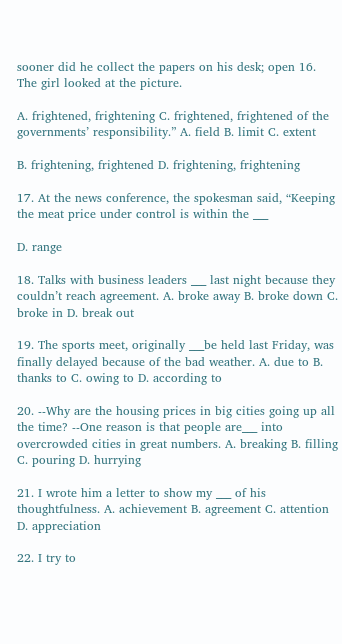sooner did he collect the papers on his desk; open 16. The girl looked at the picture.

A. frightened, frightening C. frightened, frightened of the governments’ responsibility.” A. field B. limit C. extent

B. frightening, frightened D. frightening, frightening

17. At the news conference, the spokesman said, “Keeping the meat price under control is within the ___

D. range

18. Talks with business leaders ___ last night because they couldn’t reach agreement. A. broke away B. broke down C. broke in D. break out

19. The sports meet, originally ___be held last Friday, was finally delayed because of the bad weather. A. due to B. thanks to C. owing to D. according to

20. --Why are the housing prices in big cities going up all the time? --One reason is that people are___ into overcrowded cities in great numbers. A. breaking B. filling C. pouring D. hurrying

21. I wrote him a letter to show my ___ of his thoughtfulness. A. achievement B. agreement C. attention D. appreciation

22. I try to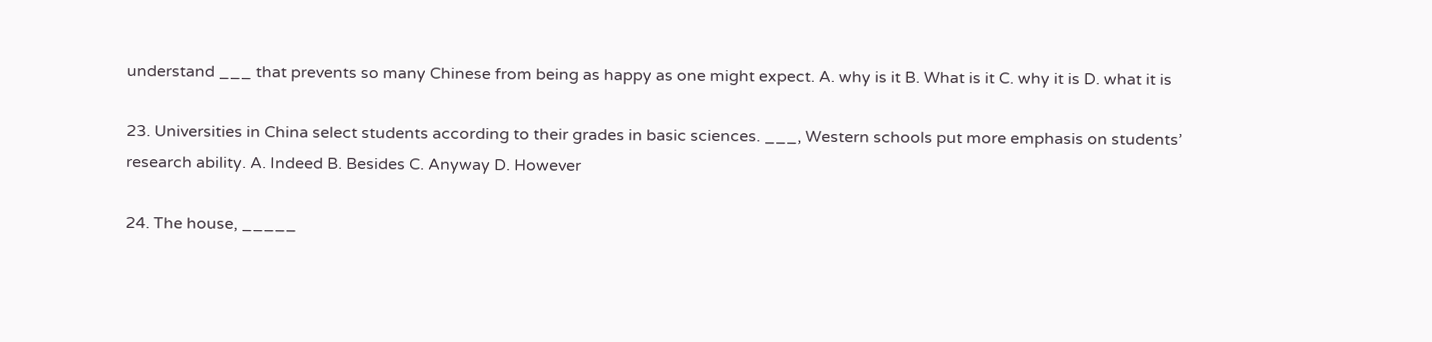understand ___ that prevents so many Chinese from being as happy as one might expect. A. why is it B. What is it C. why it is D. what it is

23. Universities in China select students according to their grades in basic sciences. ___, Western schools put more emphasis on students’ research ability. A. Indeed B. Besides C. Anyway D. However

24. The house, _____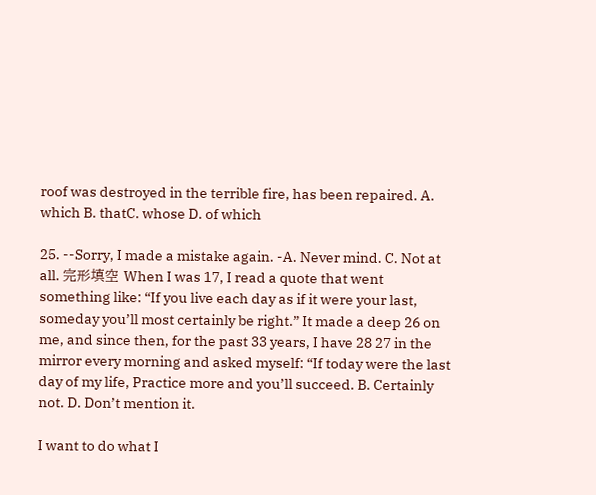roof was destroyed in the terrible fire, has been repaired. A. which B. thatC. whose D. of which

25. --Sorry, I made a mistake again. -A. Never mind. C. Not at all. 完形填空 When I was 17, I read a quote that went something like: “If you live each day as if it were your last, someday you’ll most certainly be right.” It made a deep 26 on me, and since then, for the past 33 years, I have 28 27 in the mirror every morning and asked myself: “If today were the last day of my life, Practice more and you’ll succeed. B. Certainly not. D. Don’t mention it.

I want to do what I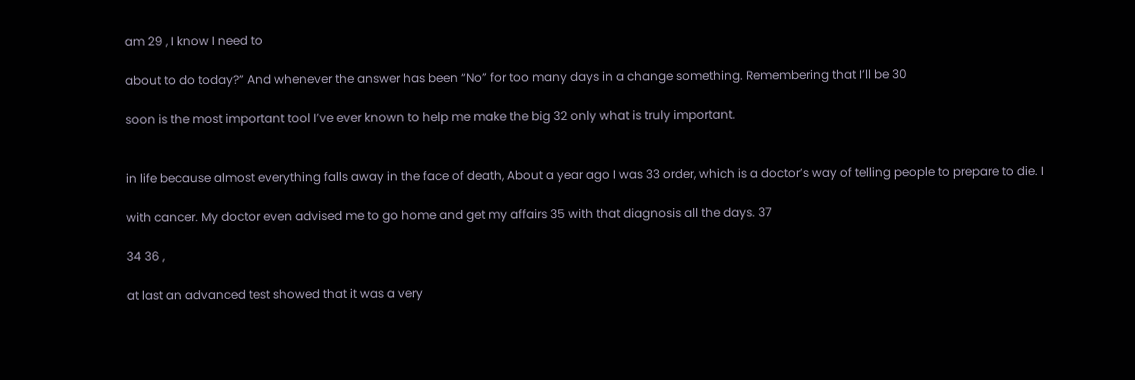am 29 , I know I need to

about to do today?” And whenever the answer has been “No” for too many days in a change something. Remembering that I’ll be 30

soon is the most important tool I’ve ever known to help me make the big 32 only what is truly important.


in life because almost everything falls away in the face of death, About a year ago I was 33 order, which is a doctor’s way of telling people to prepare to die. I

with cancer. My doctor even advised me to go home and get my affairs 35 with that diagnosis all the days. 37

34 36 ,

at last an advanced test showed that it was a very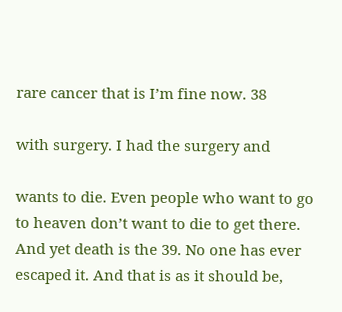rare cancer that is I’m fine now. 38

with surgery. I had the surgery and

wants to die. Even people who want to go to heaven don’t want to die to get there. And yet death is the 39. No one has ever escaped it. And that is as it should be,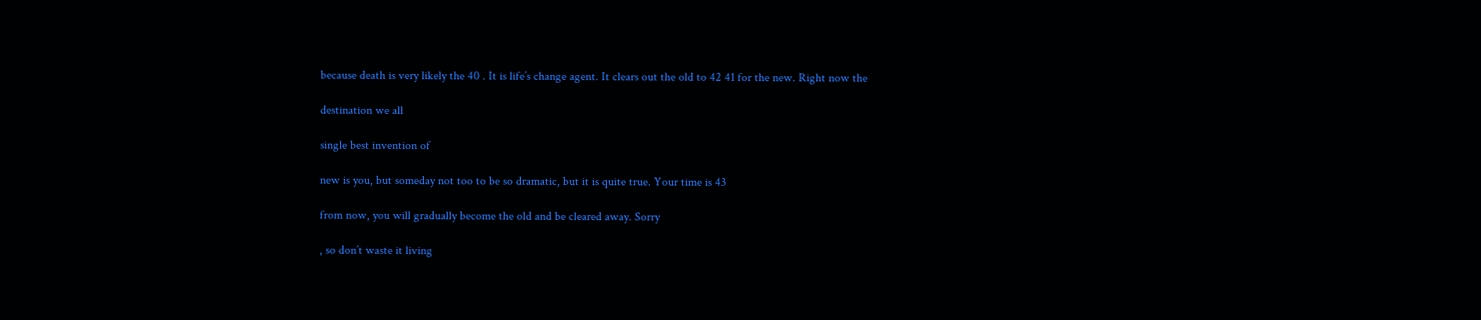because death is very likely the 40 . It is life’s change agent. It clears out the old to 42 41 for the new. Right now the

destination we all

single best invention of

new is you, but someday not too to be so dramatic, but it is quite true. Your time is 43

from now, you will gradually become the old and be cleared away. Sorry

, so don’t waste it living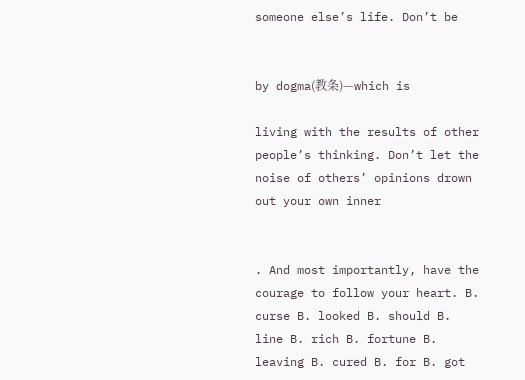someone else’s life. Don’t be


by dogma(教条)—which is

living with the results of other people’s thinking. Don’t let the noise of others’ opinions drown out your own inner


. And most importantly, have the courage to follow your heart. B. curse B. looked B. should B. line B. rich B. fortune B. leaving B. cured B. for B. got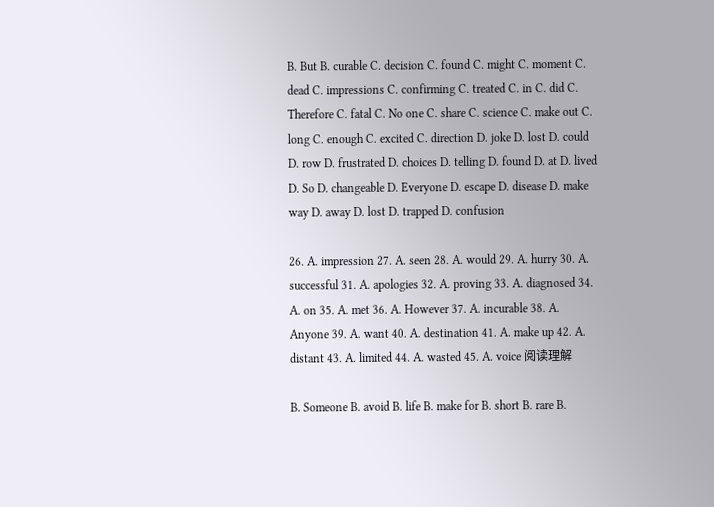B. But B. curable C. decision C. found C. might C. moment C. dead C. impressions C. confirming C. treated C. in C. did C. Therefore C. fatal C. No one C. share C. science C. make out C. long C. enough C. excited C. direction D. joke D. lost D. could D. row D. frustrated D. choices D. telling D. found D. at D. lived D. So D. changeable D. Everyone D. escape D. disease D. make way D. away D. lost D. trapped D. confusion

26. A. impression 27. A. seen 28. A. would 29. A. hurry 30. A. successful 31. A. apologies 32. A. proving 33. A. diagnosed 34. A. on 35. A. met 36. A. However 37. A. incurable 38. A. Anyone 39. A. want 40. A. destination 41. A. make up 42. A. distant 43. A. limited 44. A. wasted 45. A. voice 阅读理解

B. Someone B. avoid B. life B. make for B. short B. rare B.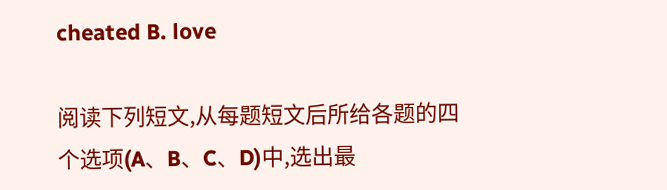cheated B. love

阅读下列短文,从每题短文后所给各题的四个选项(A、B、C、D)中,选出最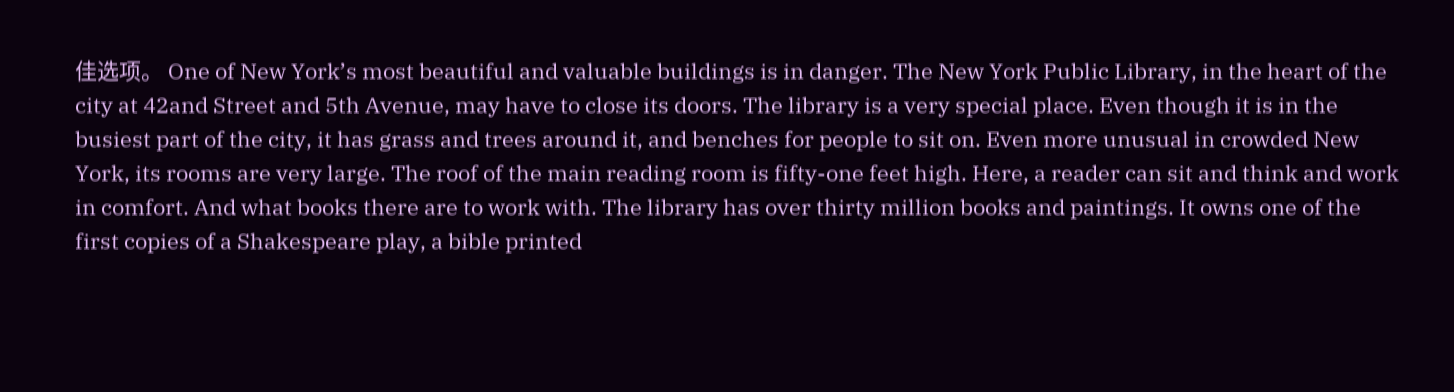佳选项。 One of New York’s most beautiful and valuable buildings is in danger. The New York Public Library, in the heart of the city at 42and Street and 5th Avenue, may have to close its doors. The library is a very special place. Even though it is in the busiest part of the city, it has grass and trees around it, and benches for people to sit on. Even more unusual in crowded New York, its rooms are very large. The roof of the main reading room is fifty-one feet high. Here, a reader can sit and think and work in comfort. And what books there are to work with. The library has over thirty million books and paintings. It owns one of the first copies of a Shakespeare play, a bible printed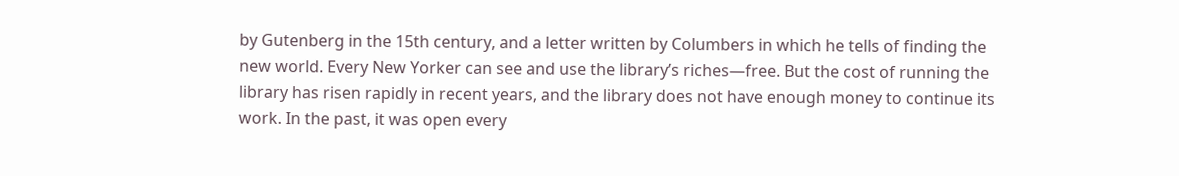by Gutenberg in the 15th century, and a letter written by Columbers in which he tells of finding the new world. Every New Yorker can see and use the library’s riches—free. But the cost of running the library has risen rapidly in recent years, and the library does not have enough money to continue its work. In the past, it was open every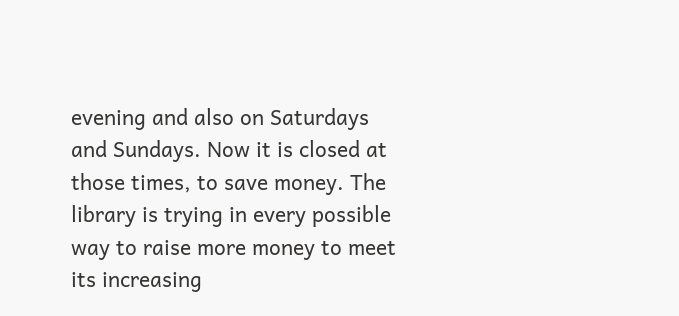evening and also on Saturdays and Sundays. Now it is closed at those times, to save money. The library is trying in every possible way to raise more money to meet its increasing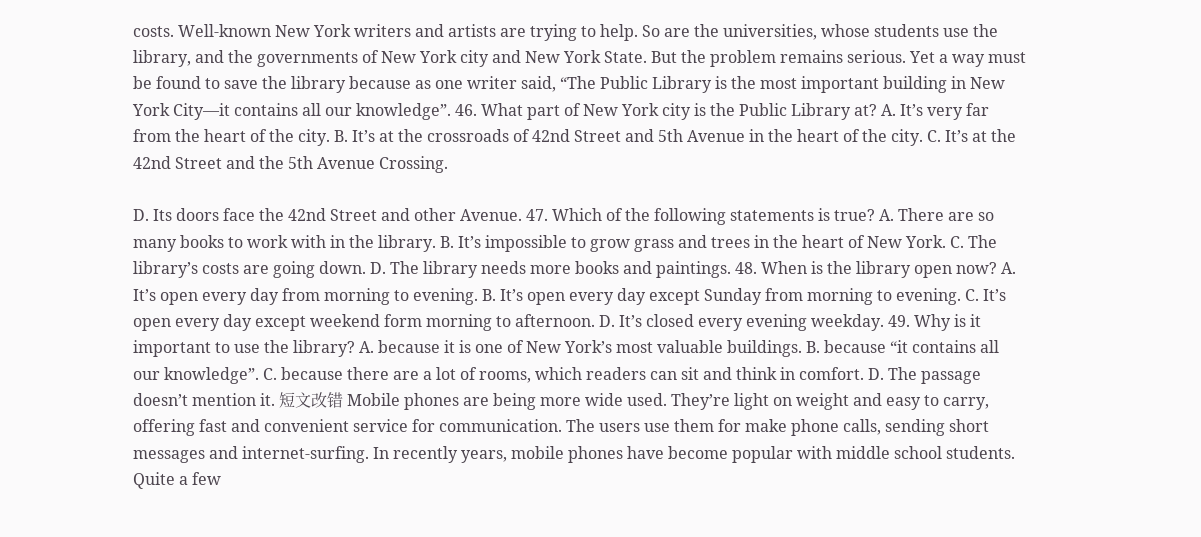costs. Well-known New York writers and artists are trying to help. So are the universities, whose students use the library, and the governments of New York city and New York State. But the problem remains serious. Yet a way must be found to save the library because as one writer said, “The Public Library is the most important building in New York City—it contains all our knowledge”. 46. What part of New York city is the Public Library at? A. It’s very far from the heart of the city. B. It’s at the crossroads of 42nd Street and 5th Avenue in the heart of the city. C. It’s at the 42nd Street and the 5th Avenue Crossing.

D. Its doors face the 42nd Street and other Avenue. 47. Which of the following statements is true? A. There are so many books to work with in the library. B. It’s impossible to grow grass and trees in the heart of New York. C. The library’s costs are going down. D. The library needs more books and paintings. 48. When is the library open now? A. It’s open every day from morning to evening. B. It’s open every day except Sunday from morning to evening. C. It’s open every day except weekend form morning to afternoon. D. It’s closed every evening weekday. 49. Why is it important to use the library? A. because it is one of New York’s most valuable buildings. B. because “it contains all our knowledge”. C. because there are a lot of rooms, which readers can sit and think in comfort. D. The passage doesn’t mention it. 短文改错 Mobile phones are being more wide used. They’re light on weight and easy to carry, offering fast and convenient service for communication. The users use them for make phone calls, sending short messages and internet-surfing. In recently years, mobile phones have become popular with middle school students. Quite a few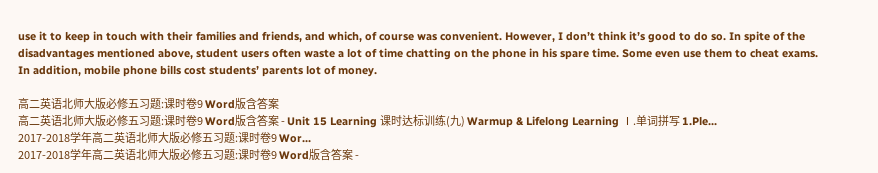use it to keep in touch with their families and friends, and which, of course was convenient. However, I don’t think it’s good to do so. In spite of the disadvantages mentioned above, student users often waste a lot of time chatting on the phone in his spare time. Some even use them to cheat exams. In addition, mobile phone bills cost students’ parents lot of money.

高二英语北师大版必修五习题:课时卷9 Word版含答案
高二英语北师大版必修五习题:课时卷9 Word版含答案 - Unit 15 Learning 课时达标训练(九) Warmup & Lifelong Learning Ⅰ.单词拼写 1.Ple...
2017-2018学年高二英语北师大版必修五习题:课时卷9 Wor...
2017-2018学年高二英语北师大版必修五习题:课时卷9 Word版含答案 -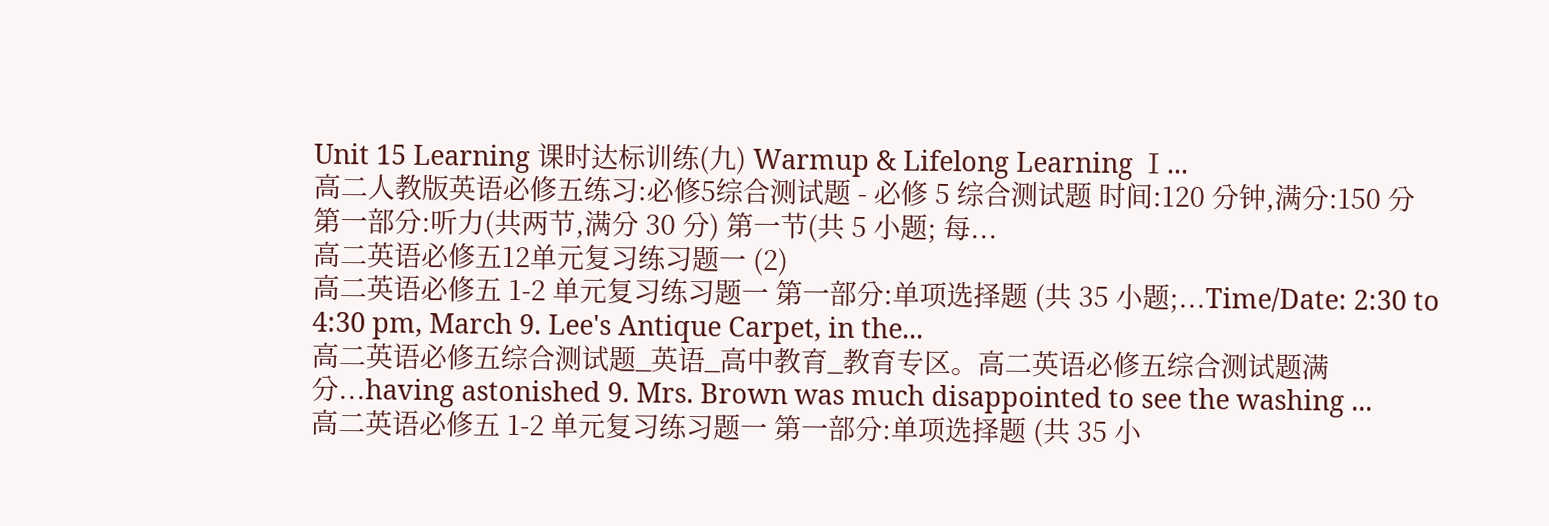Unit 15 Learning 课时达标训练(九) Warmup & Lifelong Learning Ⅰ...
高二人教版英语必修五练习:必修5综合测试题 - 必修 5 综合测试题 时间:120 分钟,满分:150 分 第一部分:听力(共两节,满分 30 分) 第一节(共 5 小题; 每...
高二英语必修五12单元复习练习题一 (2)
高二英语必修五 1-2 单元复习练习题一 第一部分:单项选择题 (共 35 小题;...Time/Date: 2:30 to 4:30 pm, March 9. Lee's Antique Carpet, in the...
高二英语必修五综合测试题_英语_高中教育_教育专区。高二英语必修五综合测试题满分...having astonished 9. Mrs. Brown was much disappointed to see the washing ...
高二英语必修五 1-2 单元复习练习题一 第一部分:单项选择题 (共 35 小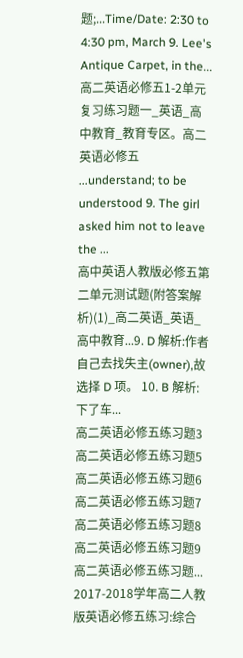题;...Time/Date: 2:30 to 4:30 pm, March 9. Lee's Antique Carpet, in the...
高二英语必修五1-2单元复习练习题一_英语_高中教育_教育专区。高二英语必修五 ...understand; to be understood 9. The girl asked him not to leave the ...
高中英语人教版必修五第二单元测试题(附答案解析)(1)_高二英语_英语_高中教育...9. D 解析:作者自己去找失主(owner),故选择 D 项。 10. B 解析:下了车...
高二英语必修五练习题3 高二英语必修五练习题5 高二英语必修五练习题6 高二英语必修五练习题7 高二英语必修五练习题8 高二英语必修五练习题9 高二英语必修五练习题...
2017-2018学年高二人教版英语必修五练习:综合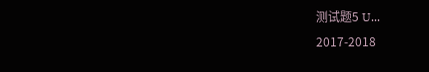测试题5 U...
2017-2018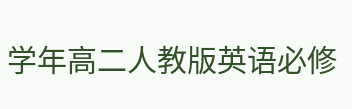学年高二人教版英语必修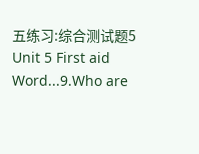五练习:综合测试题5 Unit 5 First aid Word...9.Who are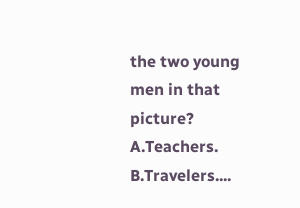the two young men in that picture? A.Teachers. B.Travelers....